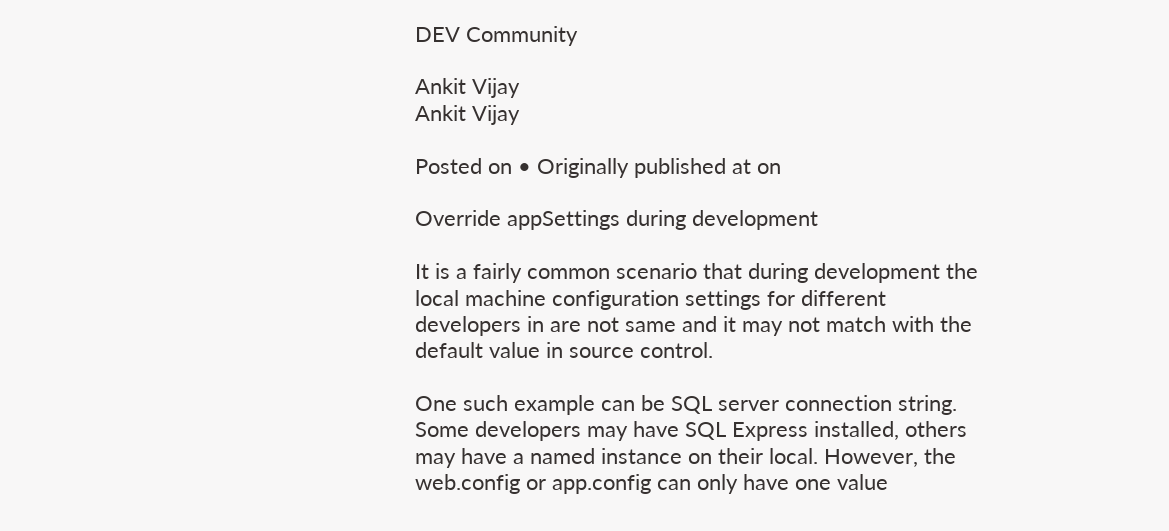DEV Community

Ankit Vijay
Ankit Vijay

Posted on • Originally published at on

Override appSettings during development

It is a fairly common scenario that during development the local machine configuration settings for different developers in are not same and it may not match with the default value in source control.

One such example can be SQL server connection string. Some developers may have SQL Express installed, others may have a named instance on their local. However, the web.config or app.config can only have one value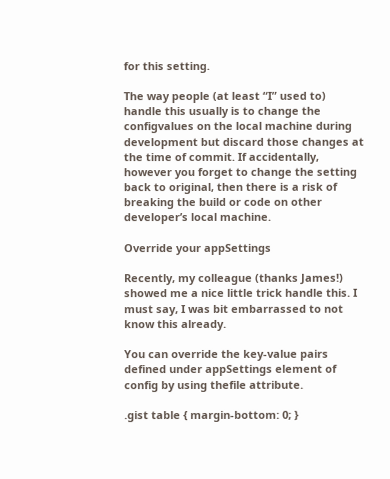for this setting.

The way people (at least “I” used to) handle this usually is to change the configvalues on the local machine during development but discard those changes at the time of commit. If accidentally, however you forget to change the setting back to original, then there is a risk of breaking the build or code on other developer’s local machine.

Override your appSettings

Recently, my colleague (thanks James!) showed me a nice little trick handle this. I must say, I was bit embarrassed to not know this already.

You can override the key-value pairs defined under appSettings element of config by using thefile attribute.

.gist table { margin-bottom: 0; }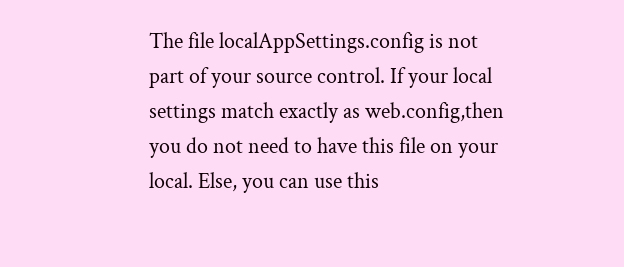The file localAppSettings.config is not part of your source control. If your local settings match exactly as web.config,then you do not need to have this file on your local. Else, you can use this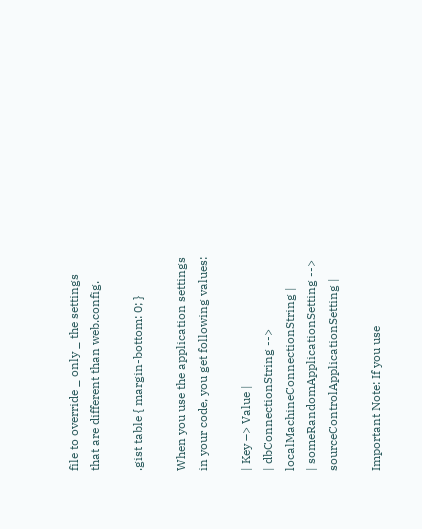file to override _ only _ the settings that are different than web.config.

.gist table { margin-bottom: 0; }

When you use the application settings in your code, you get following values:

| Key –> Value |
| dbConnectionString --> localMachineConnectionString |
| someRandomApplicationSetting --> sourceControlApplicationSetting |

Important Note: If you use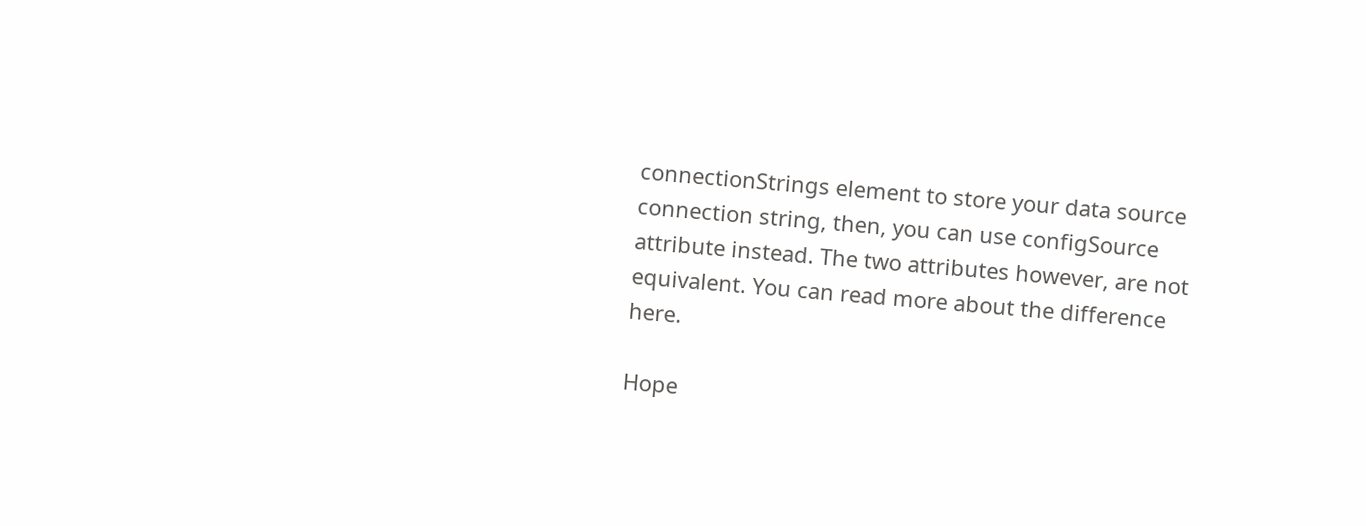connectionStrings element to store your data source connection string, then, you can use configSource attribute instead. The two attributes however, are not equivalent. You can read more about the difference here.

Hope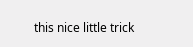this nice little trick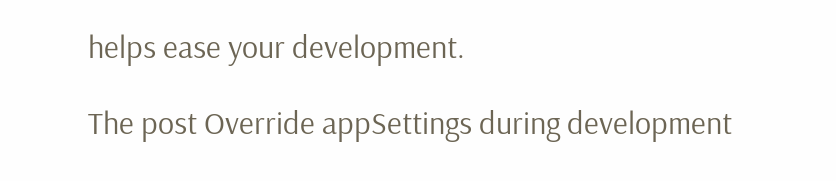helps ease your development.

The post Override appSettings during development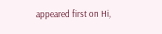appeared first on Hi,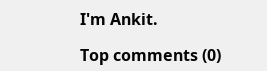I'm Ankit.

Top comments (0)